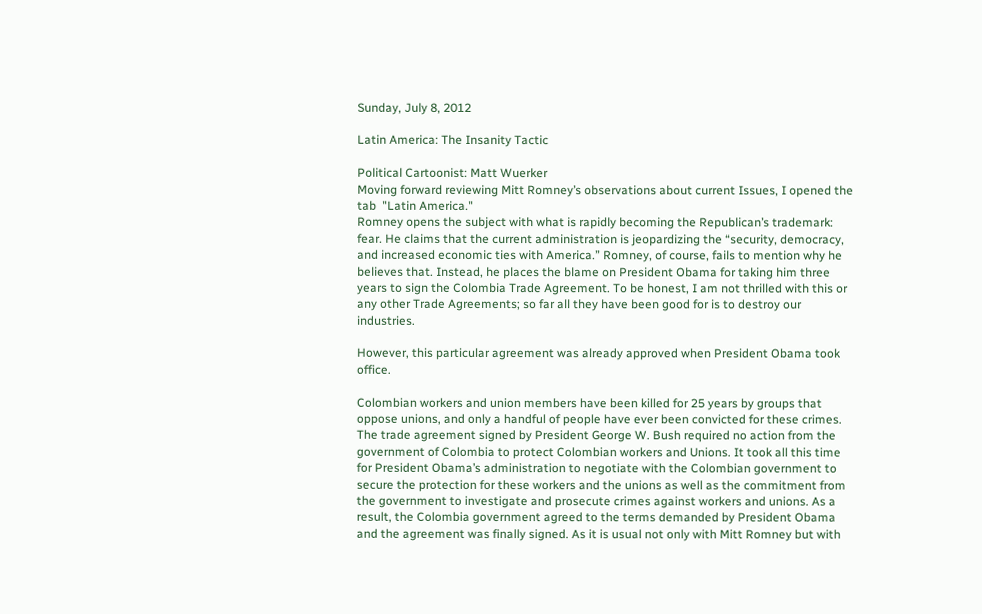Sunday, July 8, 2012

Latin America: The Insanity Tactic

Political Cartoonist: Matt Wuerker
Moving forward reviewing Mitt Romney’s observations about current Issues, I opened the tab  "Latin America."
Romney opens the subject with what is rapidly becoming the Republican’s trademark: fear. He claims that the current administration is jeopardizing the “security, democracy, and increased economic ties with America.” Romney, of course, fails to mention why he believes that. Instead, he places the blame on President Obama for taking him three years to sign the Colombia Trade Agreement. To be honest, I am not thrilled with this or any other Trade Agreements; so far all they have been good for is to destroy our industries.

However, this particular agreement was already approved when President Obama took office.

Colombian workers and union members have been killed for 25 years by groups that oppose unions, and only a handful of people have ever been convicted for these crimes. The trade agreement signed by President George W. Bush required no action from the government of Colombia to protect Colombian workers and Unions. It took all this time for President Obama’s administration to negotiate with the Colombian government to secure the protection for these workers and the unions as well as the commitment from the government to investigate and prosecute crimes against workers and unions. As a result, the Colombia government agreed to the terms demanded by President Obama and the agreement was finally signed. As it is usual not only with Mitt Romney but with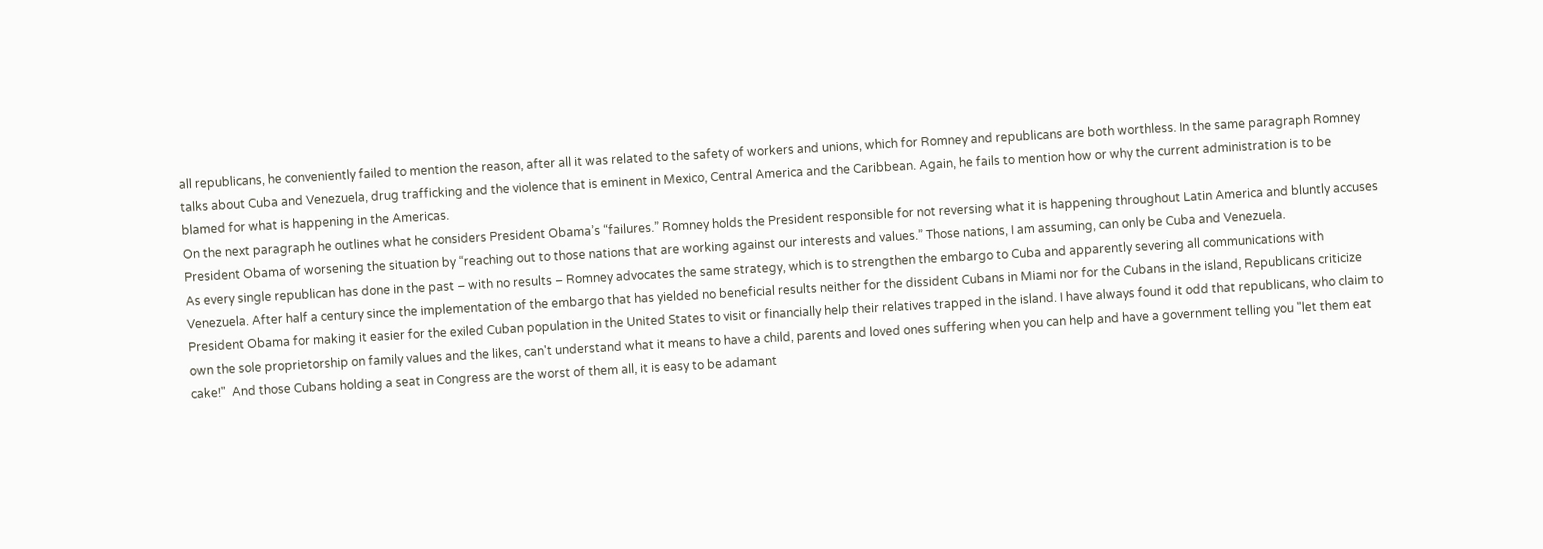all republicans, he conveniently failed to mention the reason, after all it was related to the safety of workers and unions, which for Romney and republicans are both worthless. In the same paragraph Romney talks about Cuba and Venezuela, drug trafficking and the violence that is eminent in Mexico, Central America and the Caribbean. Again, he fails to mention how or why the current administration is to be blamed for what is happening in the Americas.
On the next paragraph he outlines what he considers President Obama’s “failures.” Romney holds the President responsible for not reversing what it is happening throughout Latin America and bluntly accuses President Obama of worsening the situation by “reaching out to those nations that are working against our interests and values.” Those nations, I am assuming, can only be Cuba and Venezuela.
As every single republican has done in the past – with no results – Romney advocates the same strategy, which is to strengthen the embargo to Cuba and apparently severing all communications with Venezuela. After half a century since the implementation of the embargo that has yielded no beneficial results neither for the dissident Cubans in Miami nor for the Cubans in the island, Republicans criticize President Obama for making it easier for the exiled Cuban population in the United States to visit or financially help their relatives trapped in the island. I have always found it odd that republicans, who claim to own the sole proprietorship on family values and the likes, can't understand what it means to have a child, parents and loved ones suffering when you can help and have a government telling you "let them eat cake!"  And those Cubans holding a seat in Congress are the worst of them all, it is easy to be adamant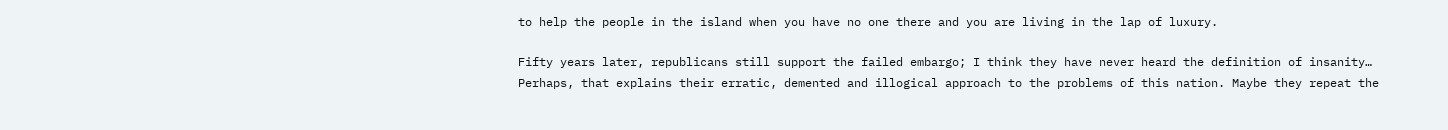to help the people in the island when you have no one there and you are living in the lap of luxury.

Fifty years later, republicans still support the failed embargo; I think they have never heard the definition of insanity… Perhaps, that explains their erratic, demented and illogical approach to the problems of this nation. Maybe they repeat the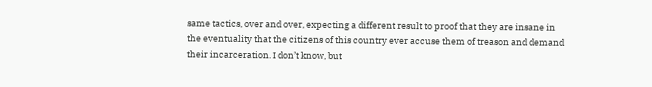same tactics, over and over, expecting a different result to proof that they are insane in the eventuality that the citizens of this country ever accuse them of treason and demand their incarceration. I don’t know, but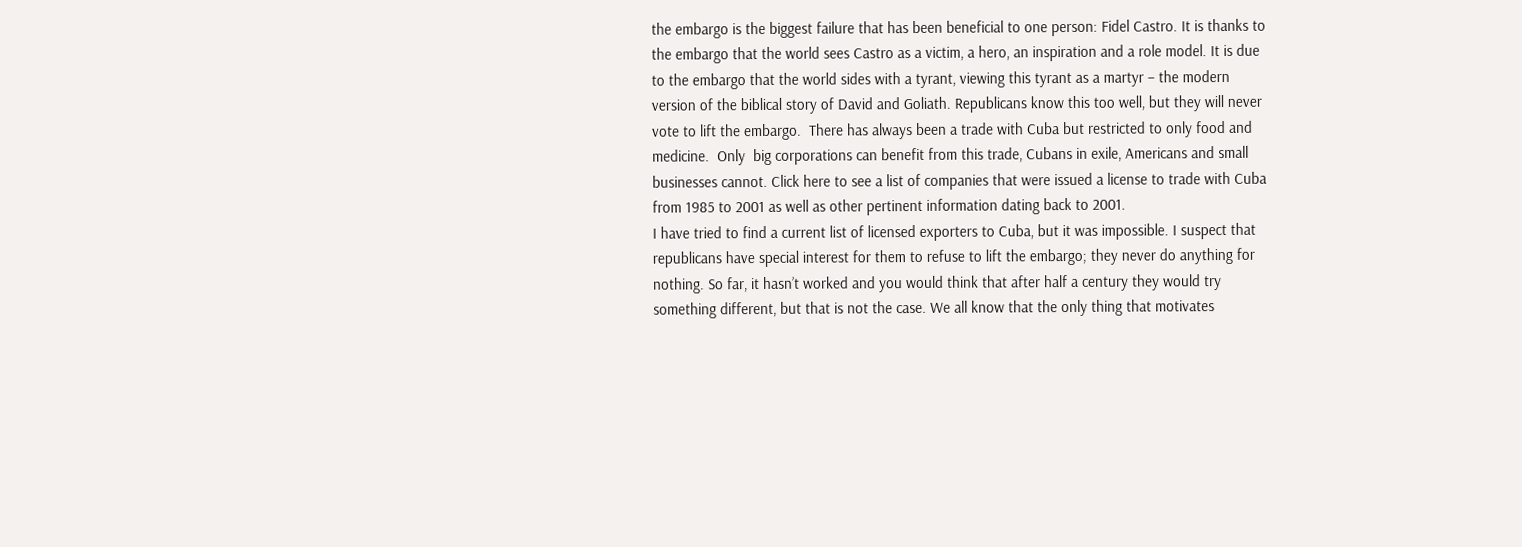the embargo is the biggest failure that has been beneficial to one person: Fidel Castro. It is thanks to the embargo that the world sees Castro as a victim, a hero, an inspiration and a role model. It is due to the embargo that the world sides with a tyrant, viewing this tyrant as a martyr – the modern version of the biblical story of David and Goliath. Republicans know this too well, but they will never vote to lift the embargo.  There has always been a trade with Cuba but restricted to only food and medicine.  Only  big corporations can benefit from this trade, Cubans in exile, Americans and small businesses cannot. Click here to see a list of companies that were issued a license to trade with Cuba from 1985 to 2001 as well as other pertinent information dating back to 2001.
I have tried to find a current list of licensed exporters to Cuba, but it was impossible. I suspect that republicans have special interest for them to refuse to lift the embargo; they never do anything for nothing. So far, it hasn’t worked and you would think that after half a century they would try something different, but that is not the case. We all know that the only thing that motivates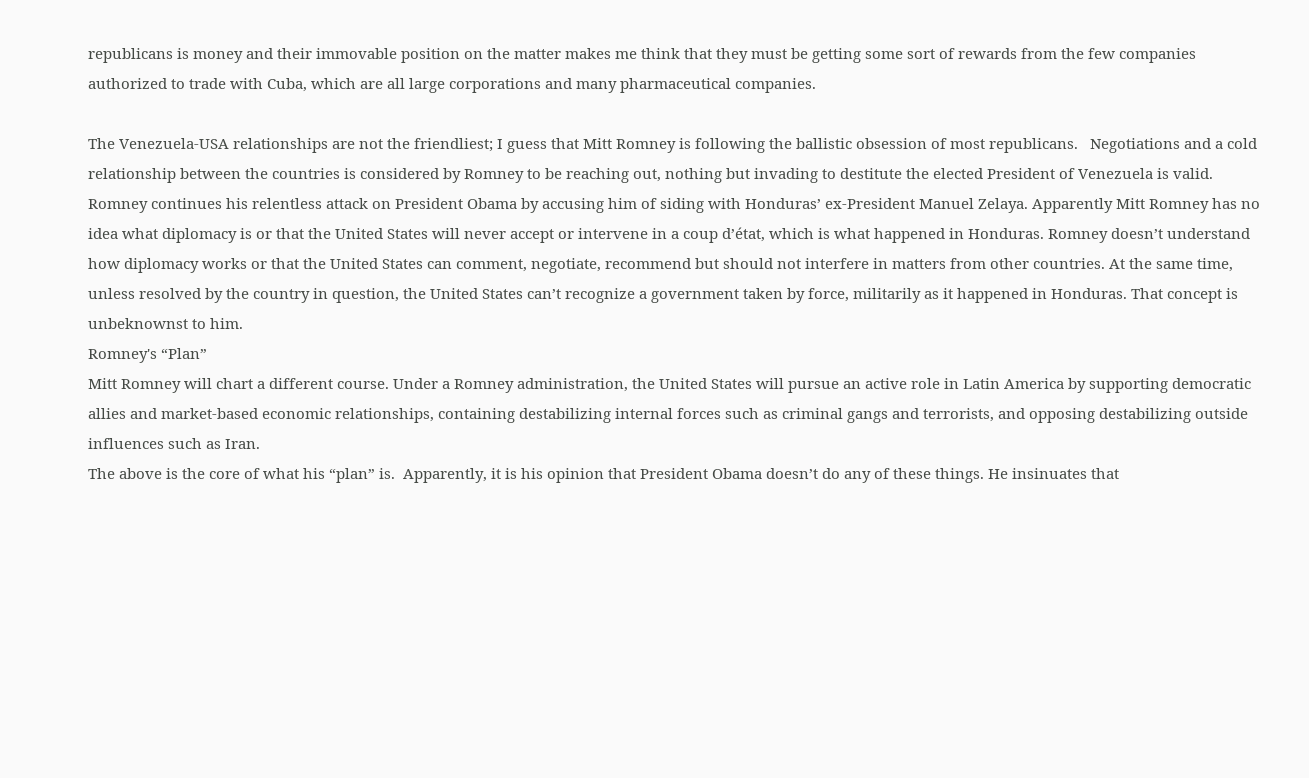republicans is money and their immovable position on the matter makes me think that they must be getting some sort of rewards from the few companies authorized to trade with Cuba, which are all large corporations and many pharmaceutical companies.

The Venezuela-USA relationships are not the friendliest; I guess that Mitt Romney is following the ballistic obsession of most republicans.   Negotiations and a cold relationship between the countries is considered by Romney to be reaching out, nothing but invading to destitute the elected President of Venezuela is valid.
Romney continues his relentless attack on President Obama by accusing him of siding with Honduras’ ex-President Manuel Zelaya. Apparently Mitt Romney has no idea what diplomacy is or that the United States will never accept or intervene in a coup d’état, which is what happened in Honduras. Romney doesn’t understand how diplomacy works or that the United States can comment, negotiate, recommend but should not interfere in matters from other countries. At the same time, unless resolved by the country in question, the United States can’t recognize a government taken by force, militarily as it happened in Honduras. That concept is unbeknownst to him.
Romney's “Plan”
Mitt Romney will chart a different course. Under a Romney administration, the United States will pursue an active role in Latin America by supporting democratic allies and market-based economic relationships, containing destabilizing internal forces such as criminal gangs and terrorists, and opposing destabilizing outside influences such as Iran.
The above is the core of what his “plan” is.  Apparently, it is his opinion that President Obama doesn’t do any of these things. He insinuates that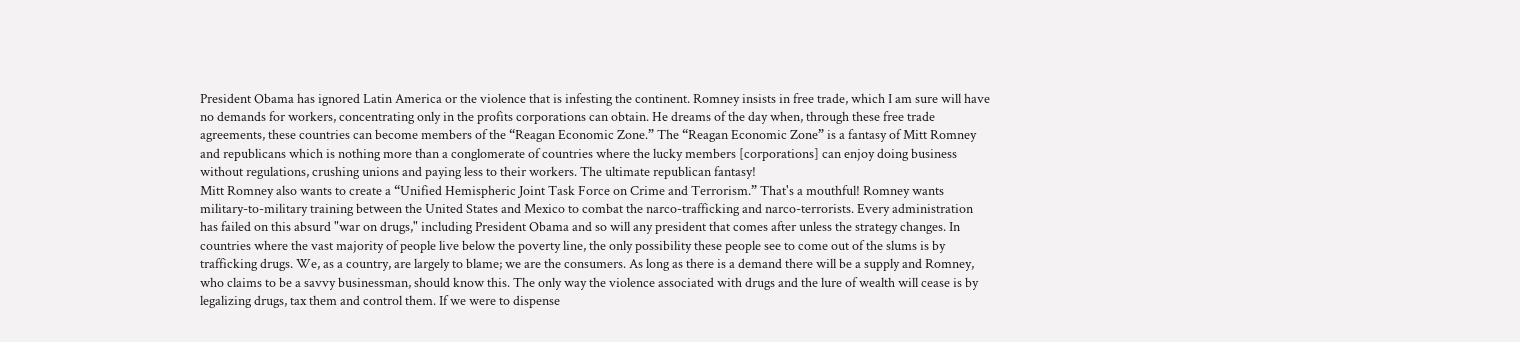President Obama has ignored Latin America or the violence that is infesting the continent. Romney insists in free trade, which I am sure will have no demands for workers, concentrating only in the profits corporations can obtain. He dreams of the day when, through these free trade agreements, these countries can become members of the “Reagan Economic Zone.” The “Reagan Economic Zone” is a fantasy of Mitt Romney and republicans which is nothing more than a conglomerate of countries where the lucky members [corporations] can enjoy doing business without regulations, crushing unions and paying less to their workers. The ultimate republican fantasy!
Mitt Romney also wants to create a “Unified Hemispheric Joint Task Force on Crime and Terrorism.” That's a mouthful! Romney wants military-to-military training between the United States and Mexico to combat the narco-trafficking and narco-terrorists. Every administration has failed on this absurd "war on drugs," including President Obama and so will any president that comes after unless the strategy changes. In countries where the vast majority of people live below the poverty line, the only possibility these people see to come out of the slums is by trafficking drugs. We, as a country, are largely to blame; we are the consumers. As long as there is a demand there will be a supply and Romney, who claims to be a savvy businessman, should know this. The only way the violence associated with drugs and the lure of wealth will cease is by legalizing drugs, tax them and control them. If we were to dispense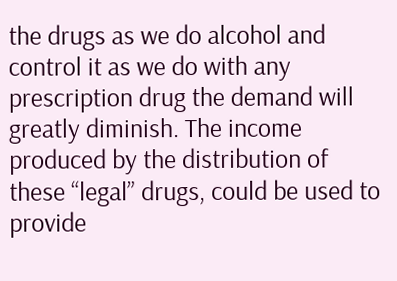the drugs as we do alcohol and control it as we do with any prescription drug the demand will greatly diminish. The income produced by the distribution of these “legal” drugs, could be used to provide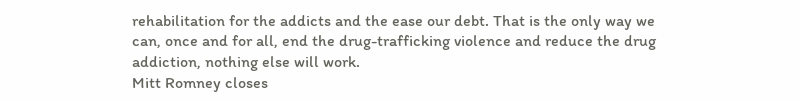rehabilitation for the addicts and the ease our debt. That is the only way we can, once and for all, end the drug-trafficking violence and reduce the drug addiction, nothing else will work.
Mitt Romney closes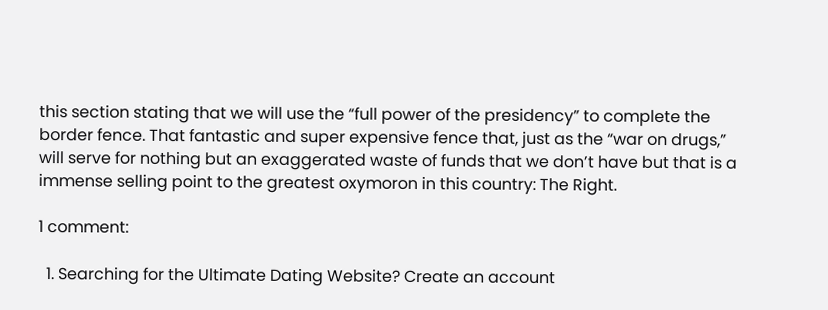this section stating that we will use the “full power of the presidency” to complete the border fence. That fantastic and super expensive fence that, just as the “war on drugs,” will serve for nothing but an exaggerated waste of funds that we don’t have but that is a immense selling point to the greatest oxymoron in this country: The Right.

1 comment:

  1. Searching for the Ultimate Dating Website? Create an account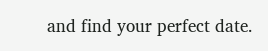and find your perfect date.